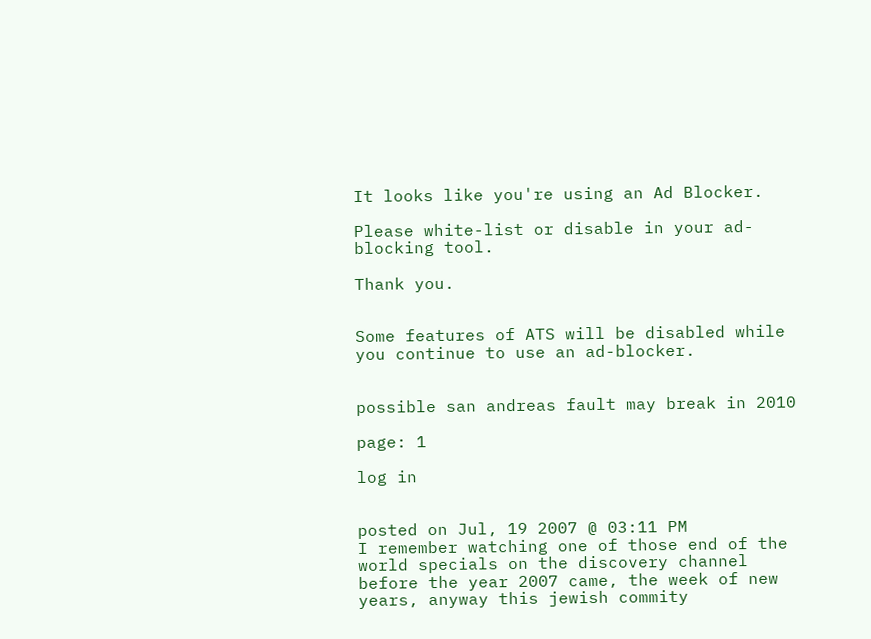It looks like you're using an Ad Blocker.

Please white-list or disable in your ad-blocking tool.

Thank you.


Some features of ATS will be disabled while you continue to use an ad-blocker.


possible san andreas fault may break in 2010

page: 1

log in


posted on Jul, 19 2007 @ 03:11 PM
I remember watching one of those end of the world specials on the discovery channel before the year 2007 came, the week of new years, anyway this jewish commity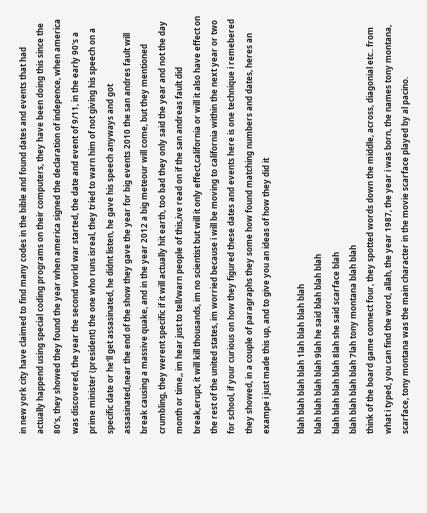in new york city have claimed to find many codes in the bible and found dates and events that had actually happend using special coding programs on their computers, they have been doing this since the 80's, they showed they found the year when america signed the declaration of indepence, when america was discovered, the year the second world war started, the date and event of 9/11, in the early 90's a prime minister (president) the one who runs isreal, they tried to warn him of not giving his speech on a specific date or he'll get assasinated, he didnt listen, he gave his speech anyways and got assasinated,near the end of the show they gave the year for big events 2010 the san andres fault will break causing a massive quake, and in the year 2012 a big meteour will come, but they mentioned crumbling, they werent specific if it will actually hit earth, too bad they only said the year and not the day month or time,, im hear just to tell/warn people of this,ive read on if the san andreas fault did break,erupt, it will kill thousands, im no scientist but will it only effect,california or will it also have effect on the rest of the united states, im worried because i will be moving to california within the next year or two for school, if your curious on how they figured these dates and events here is one technique i remebered they showed, in a couple of paragraphs they some how found matching numbers and dates, heres an exampe i just made this up, and to give you an ideas of how they did it

blah blah blah blah 1lah blah blah blah
blah blah blah blah 9lah he said blah blah blah
blah blah blah blah 8lah she said scarface blah
blah blah blah blah 7lah tony montana blah blah
think of the board game connect four, they spotted words down the middle, across, diagonial etc.. from what i typed, you can find the word, allah, the year 1987, the year i was born, the names tony montana, scarface, tony montana was the main character in the movie scarface played by al pacino.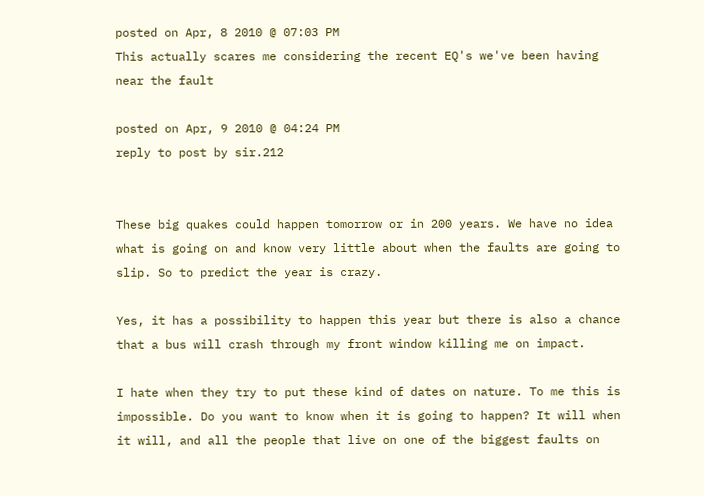posted on Apr, 8 2010 @ 07:03 PM
This actually scares me considering the recent EQ's we've been having near the fault

posted on Apr, 9 2010 @ 04:24 PM
reply to post by sir.212


These big quakes could happen tomorrow or in 200 years. We have no idea what is going on and know very little about when the faults are going to slip. So to predict the year is crazy.

Yes, it has a possibility to happen this year but there is also a chance that a bus will crash through my front window killing me on impact.

I hate when they try to put these kind of dates on nature. To me this is impossible. Do you want to know when it is going to happen? It will when it will, and all the people that live on one of the biggest faults on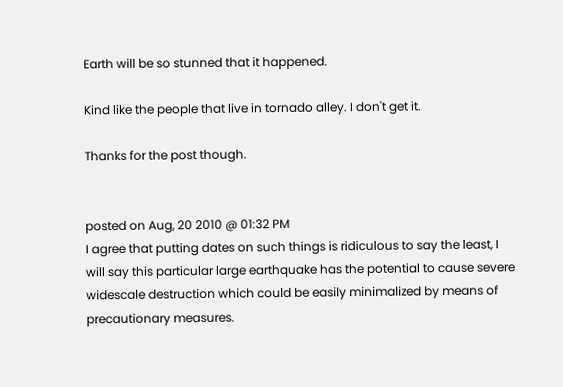Earth will be so stunned that it happened.

Kind like the people that live in tornado alley. I don't get it.

Thanks for the post though.


posted on Aug, 20 2010 @ 01:32 PM
I agree that putting dates on such things is ridiculous to say the least, I will say this particular large earthquake has the potential to cause severe widescale destruction which could be easily minimalized by means of precautionary measures.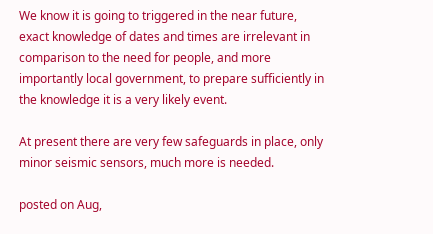We know it is going to triggered in the near future, exact knowledge of dates and times are irrelevant in comparison to the need for people, and more importantly local government, to prepare sufficiently in the knowledge it is a very likely event.

At present there are very few safeguards in place, only minor seismic sensors, much more is needed.

posted on Aug,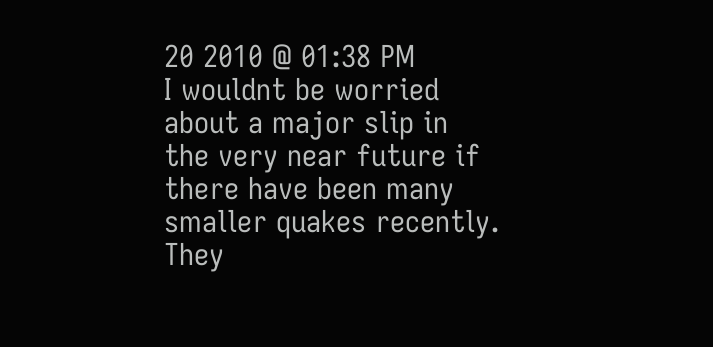20 2010 @ 01:38 PM
I wouldnt be worried about a major slip in the very near future if there have been many smaller quakes recently. They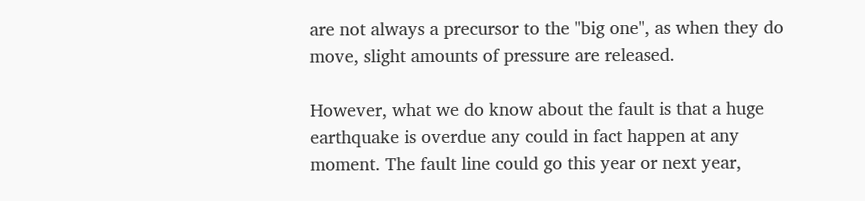are not always a precursor to the "big one", as when they do move, slight amounts of pressure are released.

However, what we do know about the fault is that a huge earthquake is overdue any could in fact happen at any moment. The fault line could go this year or next year,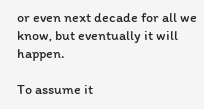or even next decade for all we know, but eventually it will happen.

To assume it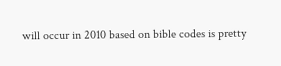will occur in 2010 based on bible codes is pretty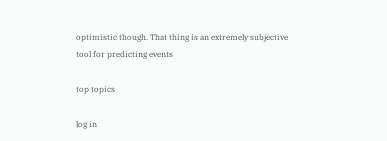optimistic though. That thing is an extremely subjective tool for predicting events

top topics

log in